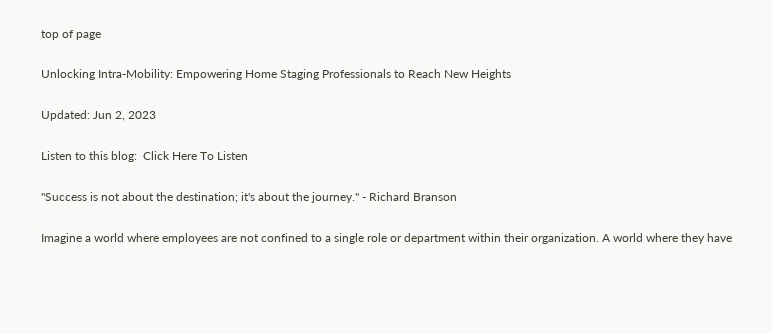top of page

Unlocking Intra-Mobility: Empowering Home Staging Professionals to Reach New Heights

Updated: Jun 2, 2023

Listen to this blog:  Click Here To Listen

"Success is not about the destination; it's about the journey." - Richard Branson

Imagine a world where employees are not confined to a single role or department within their organization. A world where they have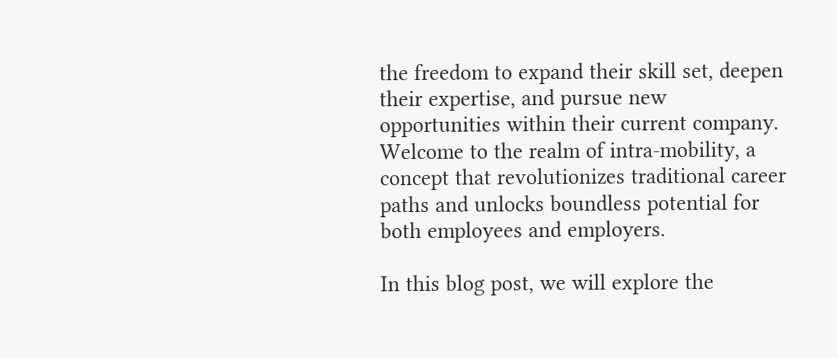the freedom to expand their skill set, deepen their expertise, and pursue new opportunities within their current company. Welcome to the realm of intra-mobility, a concept that revolutionizes traditional career paths and unlocks boundless potential for both employees and employers.

In this blog post, we will explore the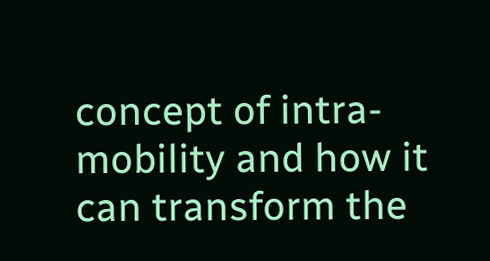concept of intra-mobility and how it can transform the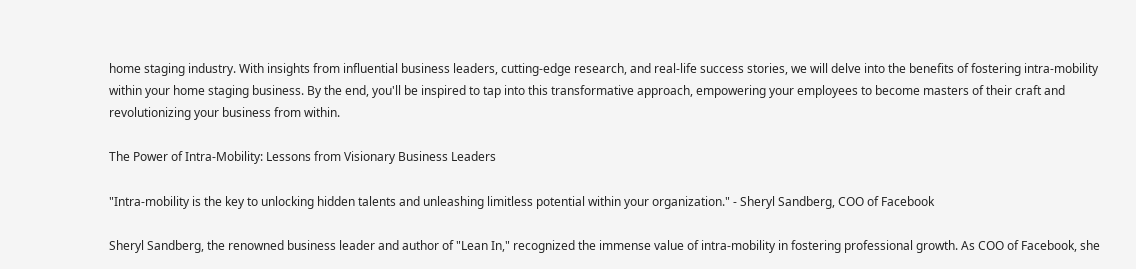home staging industry. With insights from influential business leaders, cutting-edge research, and real-life success stories, we will delve into the benefits of fostering intra-mobility within your home staging business. By the end, you'll be inspired to tap into this transformative approach, empowering your employees to become masters of their craft and revolutionizing your business from within.

The Power of Intra-Mobility: Lessons from Visionary Business Leaders

"Intra-mobility is the key to unlocking hidden talents and unleashing limitless potential within your organization." - Sheryl Sandberg, COO of Facebook

Sheryl Sandberg, the renowned business leader and author of "Lean In," recognized the immense value of intra-mobility in fostering professional growth. As COO of Facebook, she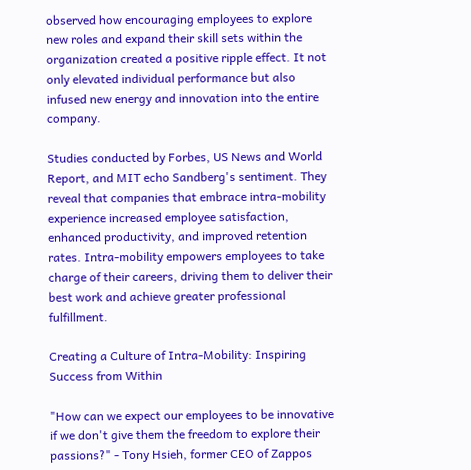observed how encouraging employees to explore new roles and expand their skill sets within the organization created a positive ripple effect. It not only elevated individual performance but also infused new energy and innovation into the entire company.

Studies conducted by Forbes, US News and World Report, and MIT echo Sandberg's sentiment. They reveal that companies that embrace intra-mobility experience increased employee satisfaction, enhanced productivity, and improved retention rates. Intra-mobility empowers employees to take charge of their careers, driving them to deliver their best work and achieve greater professional fulfillment.

Creating a Culture of Intra-Mobility: Inspiring Success from Within

"How can we expect our employees to be innovative if we don't give them the freedom to explore their passions?" - Tony Hsieh, former CEO of Zappos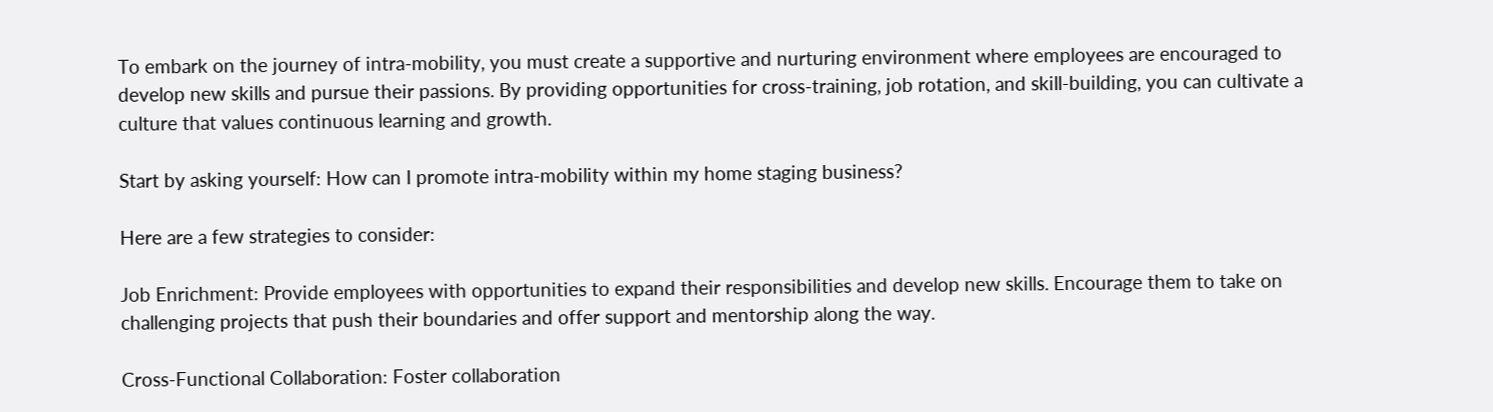To embark on the journey of intra-mobility, you must create a supportive and nurturing environment where employees are encouraged to develop new skills and pursue their passions. By providing opportunities for cross-training, job rotation, and skill-building, you can cultivate a culture that values continuous learning and growth.

Start by asking yourself: How can I promote intra-mobility within my home staging business?

Here are a few strategies to consider:

Job Enrichment: Provide employees with opportunities to expand their responsibilities and develop new skills. Encourage them to take on challenging projects that push their boundaries and offer support and mentorship along the way.

Cross-Functional Collaboration: Foster collaboration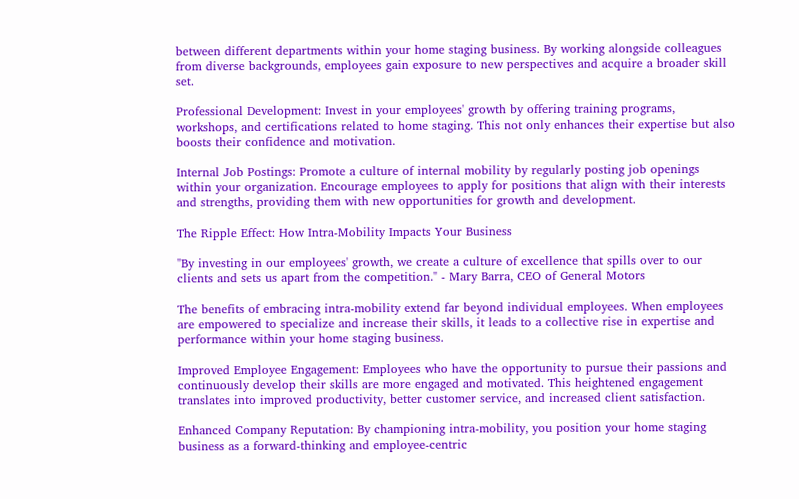between different departments within your home staging business. By working alongside colleagues from diverse backgrounds, employees gain exposure to new perspectives and acquire a broader skill set.

Professional Development: Invest in your employees' growth by offering training programs, workshops, and certifications related to home staging. This not only enhances their expertise but also boosts their confidence and motivation.

Internal Job Postings: Promote a culture of internal mobility by regularly posting job openings within your organization. Encourage employees to apply for positions that align with their interests and strengths, providing them with new opportunities for growth and development.

The Ripple Effect: How Intra-Mobility Impacts Your Business

"By investing in our employees' growth, we create a culture of excellence that spills over to our clients and sets us apart from the competition." - Mary Barra, CEO of General Motors

The benefits of embracing intra-mobility extend far beyond individual employees. When employees are empowered to specialize and increase their skills, it leads to a collective rise in expertise and performance within your home staging business.

Improved Employee Engagement: Employees who have the opportunity to pursue their passions and continuously develop their skills are more engaged and motivated. This heightened engagement translates into improved productivity, better customer service, and increased client satisfaction.

Enhanced Company Reputation: By championing intra-mobility, you position your home staging business as a forward-thinking and employee-centric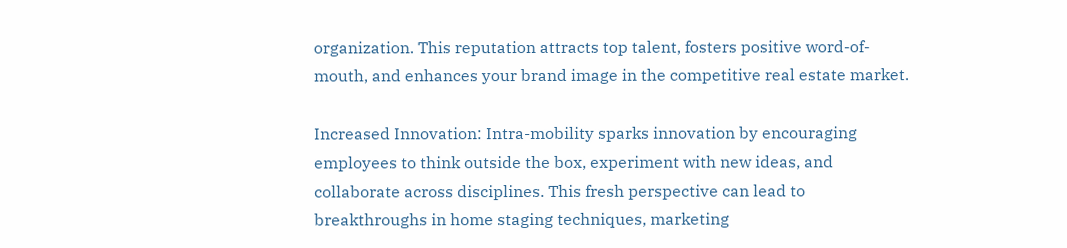organization. This reputation attracts top talent, fosters positive word-of-mouth, and enhances your brand image in the competitive real estate market.

Increased Innovation: Intra-mobility sparks innovation by encouraging employees to think outside the box, experiment with new ideas, and collaborate across disciplines. This fresh perspective can lead to breakthroughs in home staging techniques, marketing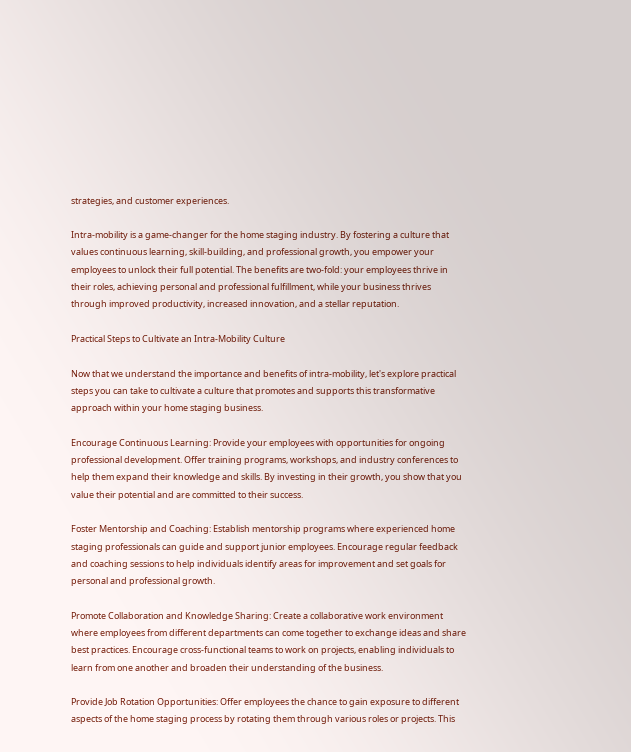strategies, and customer experiences.

Intra-mobility is a game-changer for the home staging industry. By fostering a culture that values continuous learning, skill-building, and professional growth, you empower your employees to unlock their full potential. The benefits are two-fold: your employees thrive in their roles, achieving personal and professional fulfillment, while your business thrives through improved productivity, increased innovation, and a stellar reputation.

Practical Steps to Cultivate an Intra-Mobility Culture

Now that we understand the importance and benefits of intra-mobility, let's explore practical steps you can take to cultivate a culture that promotes and supports this transformative approach within your home staging business.

Encourage Continuous Learning: Provide your employees with opportunities for ongoing professional development. Offer training programs, workshops, and industry conferences to help them expand their knowledge and skills. By investing in their growth, you show that you value their potential and are committed to their success.

Foster Mentorship and Coaching: Establish mentorship programs where experienced home staging professionals can guide and support junior employees. Encourage regular feedback and coaching sessions to help individuals identify areas for improvement and set goals for personal and professional growth.

Promote Collaboration and Knowledge Sharing: Create a collaborative work environment where employees from different departments can come together to exchange ideas and share best practices. Encourage cross-functional teams to work on projects, enabling individuals to learn from one another and broaden their understanding of the business.

Provide Job Rotation Opportunities: Offer employees the chance to gain exposure to different aspects of the home staging process by rotating them through various roles or projects. This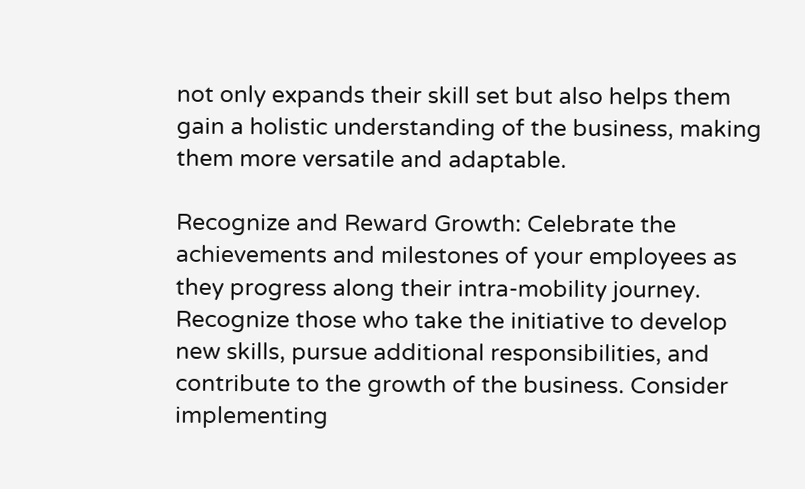not only expands their skill set but also helps them gain a holistic understanding of the business, making them more versatile and adaptable.

Recognize and Reward Growth: Celebrate the achievements and milestones of your employees as they progress along their intra-mobility journey. Recognize those who take the initiative to develop new skills, pursue additional responsibilities, and contribute to the growth of the business. Consider implementing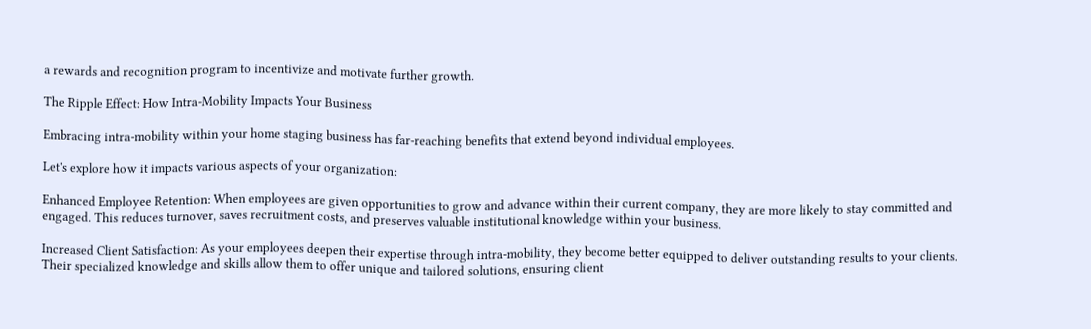a rewards and recognition program to incentivize and motivate further growth.

The Ripple Effect: How Intra-Mobility Impacts Your Business

Embracing intra-mobility within your home staging business has far-reaching benefits that extend beyond individual employees.

Let's explore how it impacts various aspects of your organization:

Enhanced Employee Retention: When employees are given opportunities to grow and advance within their current company, they are more likely to stay committed and engaged. This reduces turnover, saves recruitment costs, and preserves valuable institutional knowledge within your business.

Increased Client Satisfaction: As your employees deepen their expertise through intra-mobility, they become better equipped to deliver outstanding results to your clients. Their specialized knowledge and skills allow them to offer unique and tailored solutions, ensuring client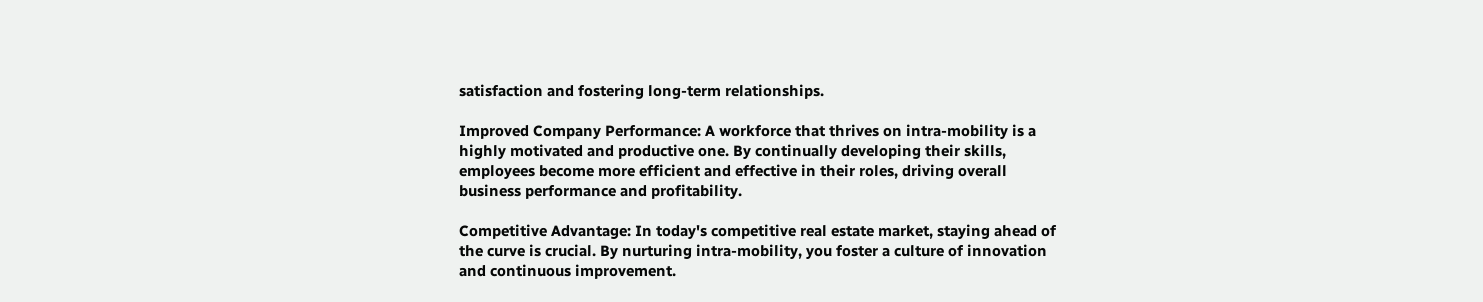satisfaction and fostering long-term relationships.

Improved Company Performance: A workforce that thrives on intra-mobility is a highly motivated and productive one. By continually developing their skills, employees become more efficient and effective in their roles, driving overall business performance and profitability.

Competitive Advantage: In today's competitive real estate market, staying ahead of the curve is crucial. By nurturing intra-mobility, you foster a culture of innovation and continuous improvement.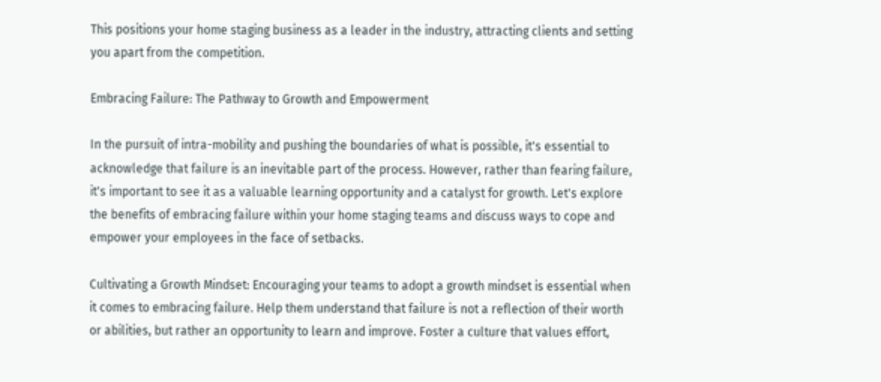This positions your home staging business as a leader in the industry, attracting clients and setting you apart from the competition.

Embracing Failure: The Pathway to Growth and Empowerment

In the pursuit of intra-mobility and pushing the boundaries of what is possible, it's essential to acknowledge that failure is an inevitable part of the process. However, rather than fearing failure, it's important to see it as a valuable learning opportunity and a catalyst for growth. Let's explore the benefits of embracing failure within your home staging teams and discuss ways to cope and empower your employees in the face of setbacks.

Cultivating a Growth Mindset: Encouraging your teams to adopt a growth mindset is essential when it comes to embracing failure. Help them understand that failure is not a reflection of their worth or abilities, but rather an opportunity to learn and improve. Foster a culture that values effort,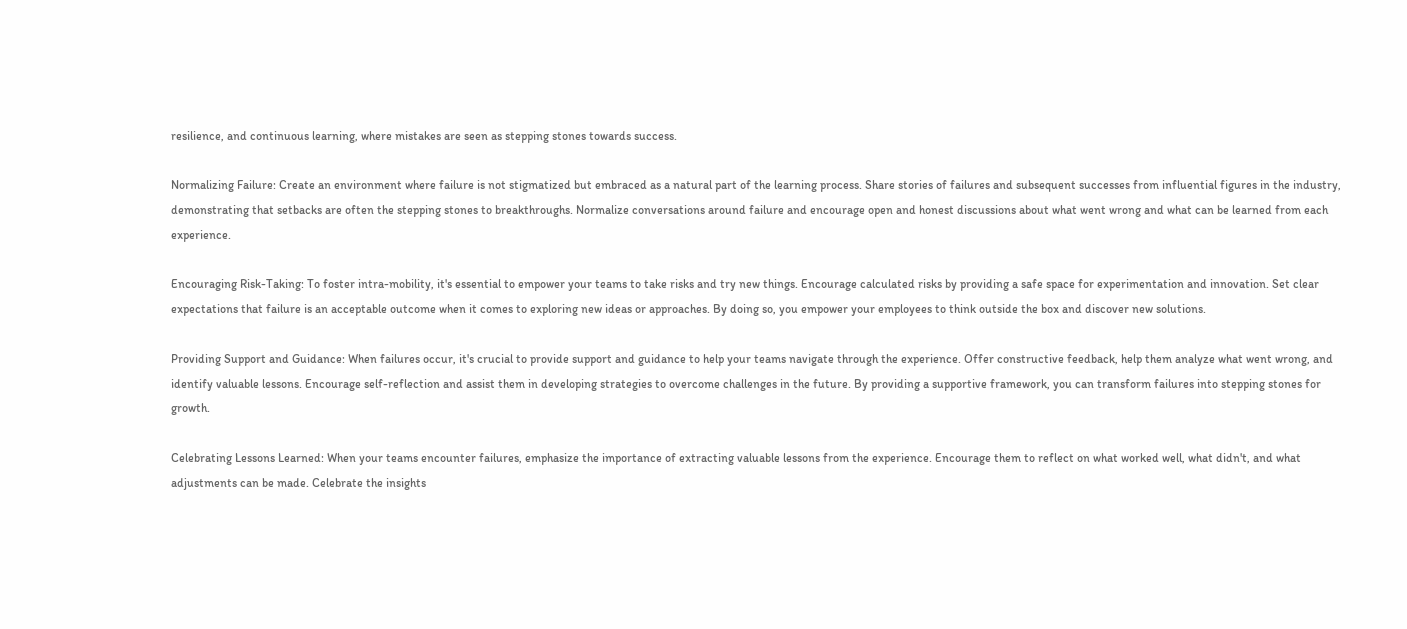resilience, and continuous learning, where mistakes are seen as stepping stones towards success.

Normalizing Failure: Create an environment where failure is not stigmatized but embraced as a natural part of the learning process. Share stories of failures and subsequent successes from influential figures in the industry, demonstrating that setbacks are often the stepping stones to breakthroughs. Normalize conversations around failure and encourage open and honest discussions about what went wrong and what can be learned from each experience.

Encouraging Risk-Taking: To foster intra-mobility, it's essential to empower your teams to take risks and try new things. Encourage calculated risks by providing a safe space for experimentation and innovation. Set clear expectations that failure is an acceptable outcome when it comes to exploring new ideas or approaches. By doing so, you empower your employees to think outside the box and discover new solutions.

Providing Support and Guidance: When failures occur, it's crucial to provide support and guidance to help your teams navigate through the experience. Offer constructive feedback, help them analyze what went wrong, and identify valuable lessons. Encourage self-reflection and assist them in developing strategies to overcome challenges in the future. By providing a supportive framework, you can transform failures into stepping stones for growth.

Celebrating Lessons Learned: When your teams encounter failures, emphasize the importance of extracting valuable lessons from the experience. Encourage them to reflect on what worked well, what didn't, and what adjustments can be made. Celebrate the insights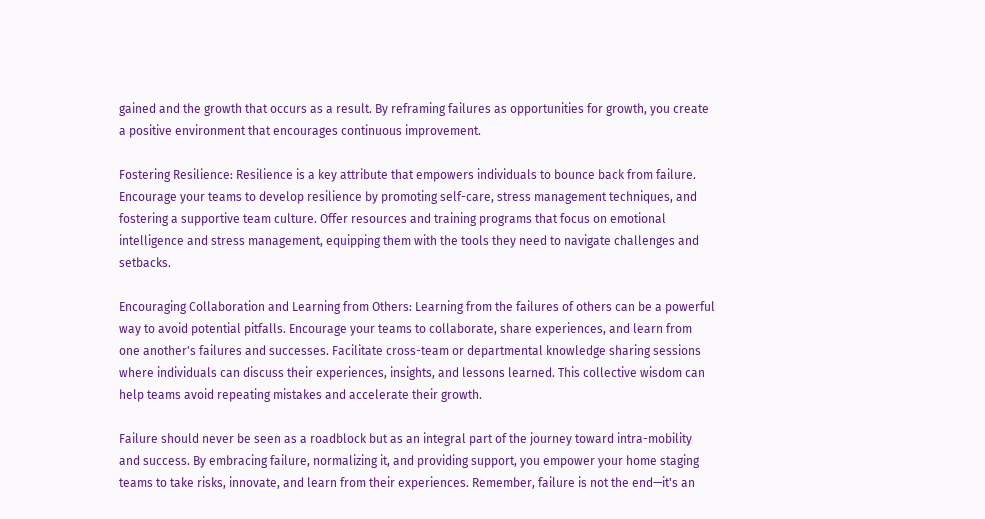gained and the growth that occurs as a result. By reframing failures as opportunities for growth, you create a positive environment that encourages continuous improvement.

Fostering Resilience: Resilience is a key attribute that empowers individuals to bounce back from failure. Encourage your teams to develop resilience by promoting self-care, stress management techniques, and fostering a supportive team culture. Offer resources and training programs that focus on emotional intelligence and stress management, equipping them with the tools they need to navigate challenges and setbacks.

Encouraging Collaboration and Learning from Others: Learning from the failures of others can be a powerful way to avoid potential pitfalls. Encourage your teams to collaborate, share experiences, and learn from one another's failures and successes. Facilitate cross-team or departmental knowledge sharing sessions where individuals can discuss their experiences, insights, and lessons learned. This collective wisdom can help teams avoid repeating mistakes and accelerate their growth.

Failure should never be seen as a roadblock but as an integral part of the journey toward intra-mobility and success. By embracing failure, normalizing it, and providing support, you empower your home staging teams to take risks, innovate, and learn from their experiences. Remember, failure is not the end—it's an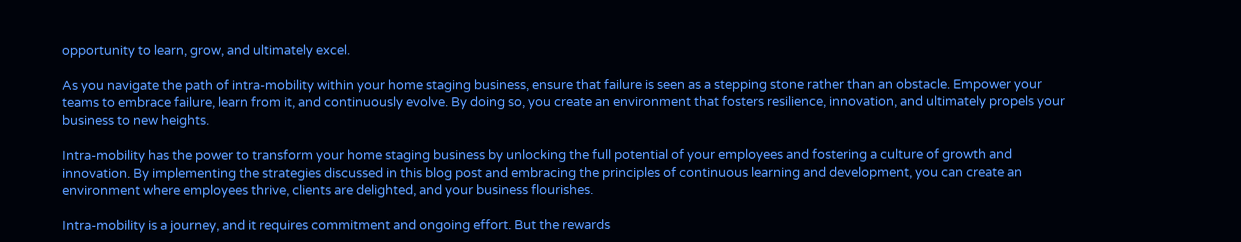opportunity to learn, grow, and ultimately excel.

As you navigate the path of intra-mobility within your home staging business, ensure that failure is seen as a stepping stone rather than an obstacle. Empower your teams to embrace failure, learn from it, and continuously evolve. By doing so, you create an environment that fosters resilience, innovation, and ultimately propels your business to new heights.

Intra-mobility has the power to transform your home staging business by unlocking the full potential of your employees and fostering a culture of growth and innovation. By implementing the strategies discussed in this blog post and embracing the principles of continuous learning and development, you can create an environment where employees thrive, clients are delighted, and your business flourishes.

Intra-mobility is a journey, and it requires commitment and ongoing effort. But the rewards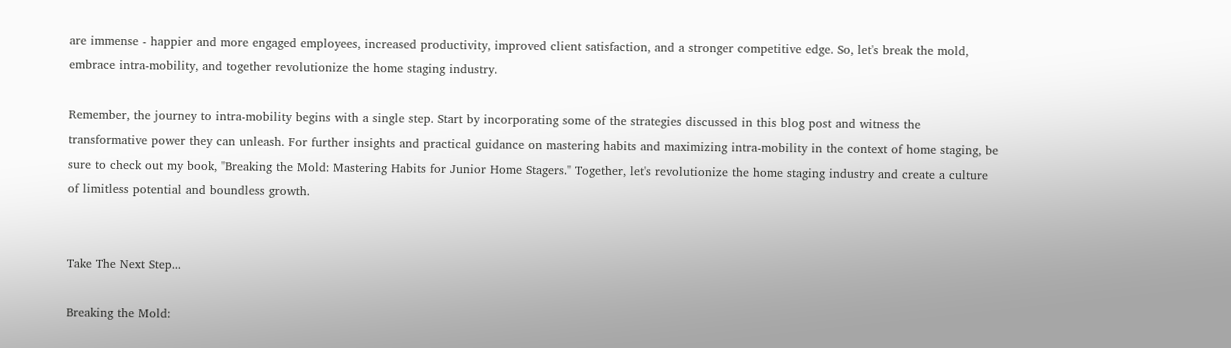are immense - happier and more engaged employees, increased productivity, improved client satisfaction, and a stronger competitive edge. So, let's break the mold, embrace intra-mobility, and together revolutionize the home staging industry.

Remember, the journey to intra-mobility begins with a single step. Start by incorporating some of the strategies discussed in this blog post and witness the transformative power they can unleash. For further insights and practical guidance on mastering habits and maximizing intra-mobility in the context of home staging, be sure to check out my book, "Breaking the Mold: Mastering Habits for Junior Home Stagers." Together, let's revolutionize the home staging industry and create a culture of limitless potential and boundless growth.


Take The Next Step...

Breaking the Mold: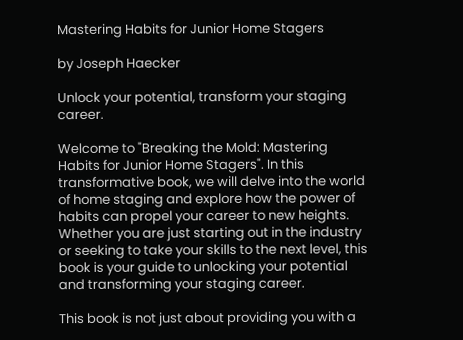Mastering Habits for Junior Home Stagers

by Joseph Haecker

Unlock your potential, transform your staging career.

Welcome to "Breaking the Mold: Mastering Habits for Junior Home Stagers". In this transformative book, we will delve into the world of home staging and explore how the power of habits can propel your career to new heights. Whether you are just starting out in the industry or seeking to take your skills to the next level, this book is your guide to unlocking your potential and transforming your staging career.

This book is not just about providing you with a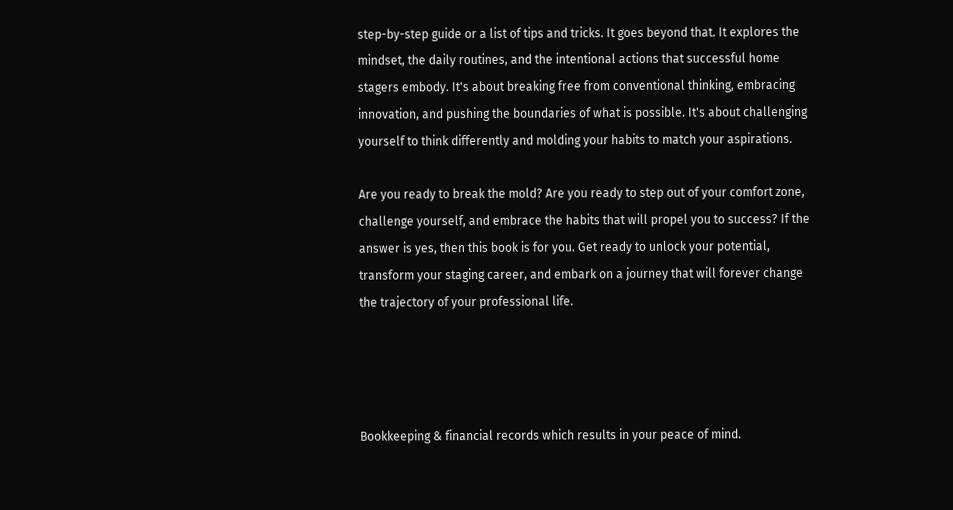step-by-step guide or a list of tips and tricks. It goes beyond that. It explores the mindset, the daily routines, and the intentional actions that successful home stagers embody. It's about breaking free from conventional thinking, embracing innovation, and pushing the boundaries of what is possible. It's about challenging yourself to think differently and molding your habits to match your aspirations.

Are you ready to break the mold? Are you ready to step out of your comfort zone, challenge yourself, and embrace the habits that will propel you to success? If the answer is yes, then this book is for you. Get ready to unlock your potential, transform your staging career, and embark on a journey that will forever change the trajectory of your professional life.




Bookkeeping & financial records which results in your peace of mind.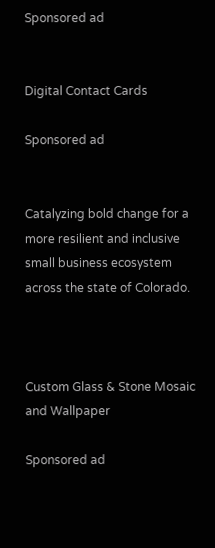Sponsored ad


Digital Contact Cards

Sponsored ad


Catalyzing bold change for a more resilient and inclusive small business ecosystem across the state of Colorado.



Custom Glass & Stone Mosaic and Wallpaper

Sponsored ad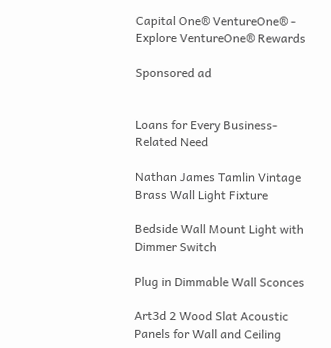Capital One® VentureOne® - Explore VentureOne® Rewards

Sponsored ad


Loans for Every Business-Related Need

Nathan James Tamlin Vintage Brass Wall Light Fixture

Bedside Wall Mount Light with Dimmer Switch

Plug in Dimmable Wall Sconces

Art3d 2 Wood Slat Acoustic Panels for Wall and Ceiling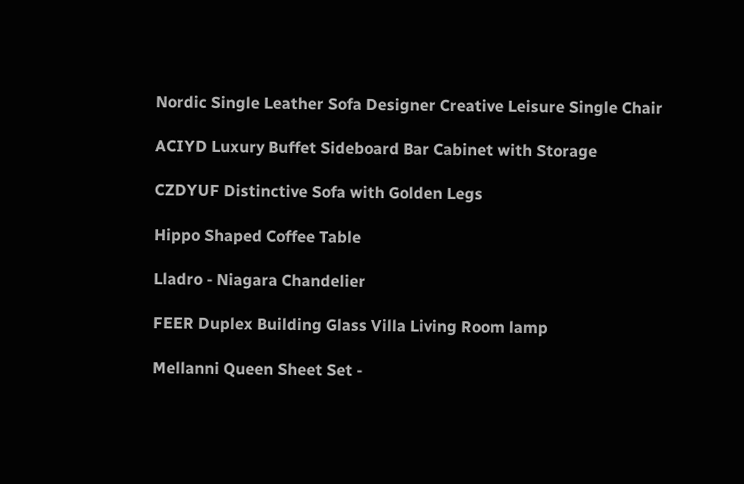Nordic Single Leather Sofa Designer Creative Leisure Single Chair

ACIYD Luxury Buffet Sideboard Bar Cabinet with Storage

CZDYUF Distinctive Sofa with Golden Legs

Hippo Shaped Coffee Table

Lladro - Niagara Chandelier

FEER Duplex Building Glass Villa Living Room lamp

Mellanni Queen Sheet Set -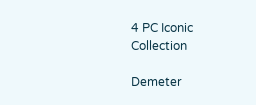4 PC Iconic Collection

Demeter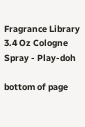Fragrance Library 3.4 Oz Cologne Spray - Play-doh

bottom of page